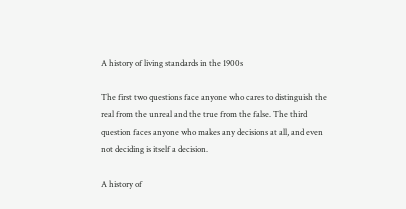A history of living standards in the 1900s

The first two questions face anyone who cares to distinguish the real from the unreal and the true from the false. The third question faces anyone who makes any decisions at all, and even not deciding is itself a decision.

A history of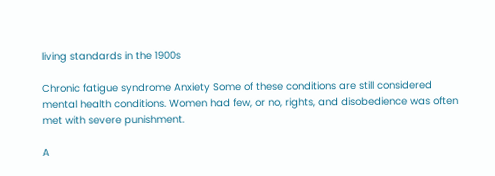living standards in the 1900s

Chronic fatigue syndrome Anxiety Some of these conditions are still considered mental health conditions. Women had few, or no, rights, and disobedience was often met with severe punishment.

A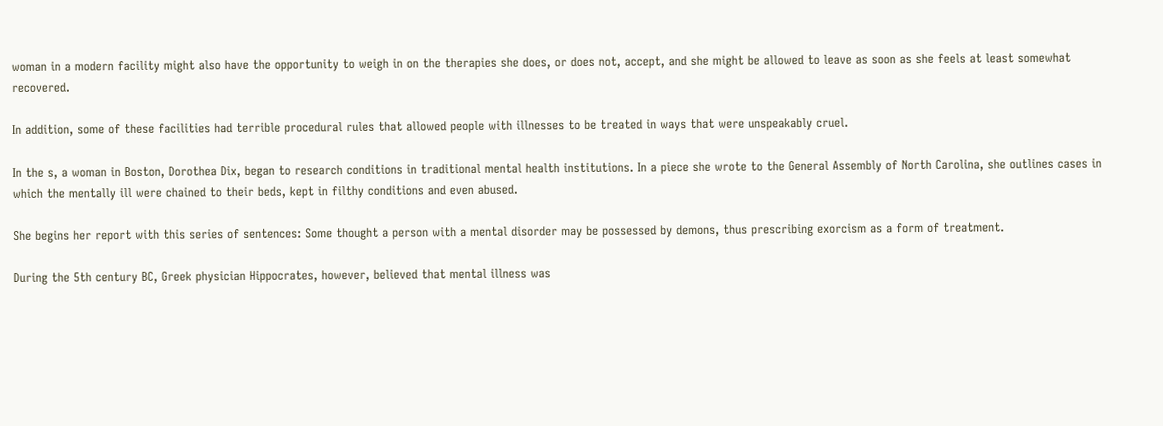woman in a modern facility might also have the opportunity to weigh in on the therapies she does, or does not, accept, and she might be allowed to leave as soon as she feels at least somewhat recovered.

In addition, some of these facilities had terrible procedural rules that allowed people with illnesses to be treated in ways that were unspeakably cruel.

In the s, a woman in Boston, Dorothea Dix, began to research conditions in traditional mental health institutions. In a piece she wrote to the General Assembly of North Carolina, she outlines cases in which the mentally ill were chained to their beds, kept in filthy conditions and even abused.

She begins her report with this series of sentences: Some thought a person with a mental disorder may be possessed by demons, thus prescribing exorcism as a form of treatment.

During the 5th century BC, Greek physician Hippocrates, however, believed that mental illness was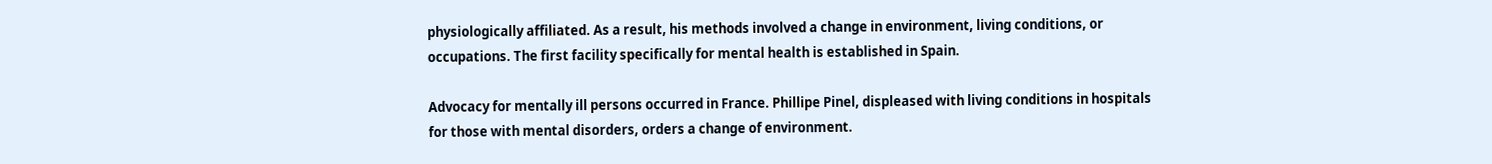physiologically affiliated. As a result, his methods involved a change in environment, living conditions, or occupations. The first facility specifically for mental health is established in Spain.

Advocacy for mentally ill persons occurred in France. Phillipe Pinel, displeased with living conditions in hospitals for those with mental disorders, orders a change of environment.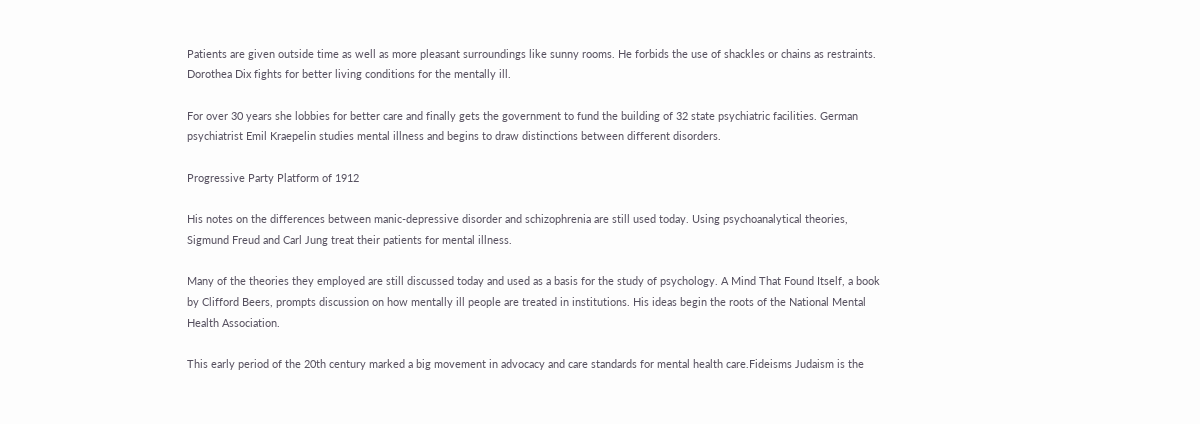Patients are given outside time as well as more pleasant surroundings like sunny rooms. He forbids the use of shackles or chains as restraints. Dorothea Dix fights for better living conditions for the mentally ill.

For over 30 years she lobbies for better care and finally gets the government to fund the building of 32 state psychiatric facilities. German psychiatrist Emil Kraepelin studies mental illness and begins to draw distinctions between different disorders.

Progressive Party Platform of 1912

His notes on the differences between manic-depressive disorder and schizophrenia are still used today. Using psychoanalytical theories, Sigmund Freud and Carl Jung treat their patients for mental illness.

Many of the theories they employed are still discussed today and used as a basis for the study of psychology. A Mind That Found Itself, a book by Clifford Beers, prompts discussion on how mentally ill people are treated in institutions. His ideas begin the roots of the National Mental Health Association.

This early period of the 20th century marked a big movement in advocacy and care standards for mental health care.Fideisms Judaism is the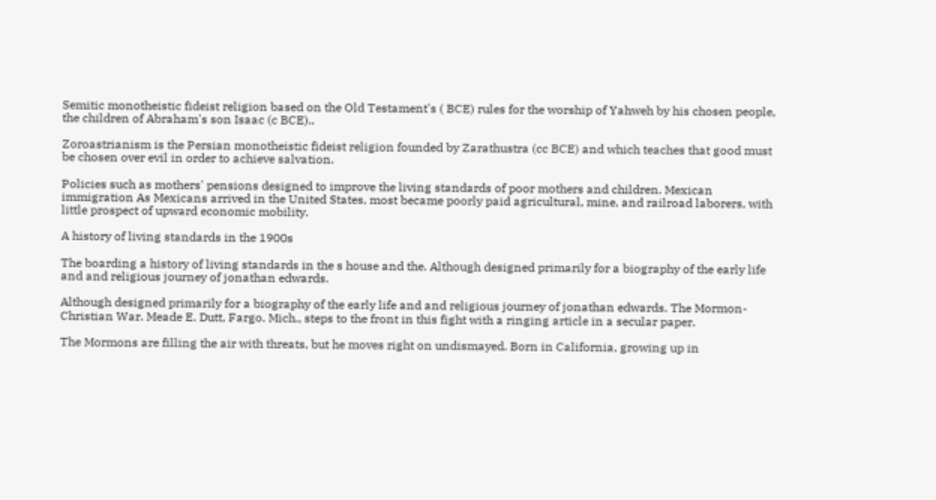Semitic monotheistic fideist religion based on the Old Testament's ( BCE) rules for the worship of Yahweh by his chosen people, the children of Abraham's son Isaac (c BCE)..

Zoroastrianism is the Persian monotheistic fideist religion founded by Zarathustra (cc BCE) and which teaches that good must be chosen over evil in order to achieve salvation.

Policies such as mothers' pensions designed to improve the living standards of poor mothers and children. Mexican immigration As Mexicans arrived in the United States, most became poorly paid agricultural, mine, and railroad laborers, with little prospect of upward economic mobility.

A history of living standards in the 1900s

The boarding a history of living standards in the s house and the. Although designed primarily for a biography of the early life and and religious journey of jonathan edwards.

Although designed primarily for a biography of the early life and and religious journey of jonathan edwards. The Mormon-Christian War. Meade E. Dutt, Fargo. Mich., steps to the front in this fight with a ringing article in a secular paper.

The Mormons are filling the air with threats, but he moves right on undismayed. Born in California, growing up in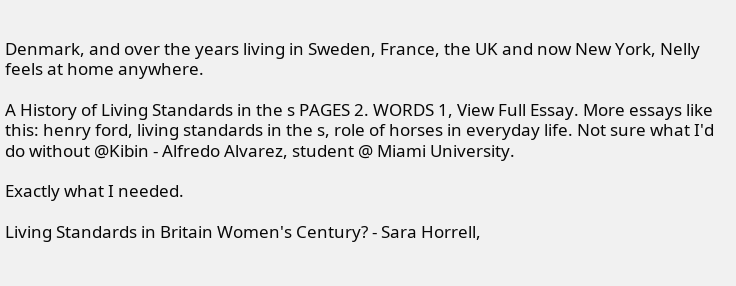Denmark, and over the years living in Sweden, France, the UK and now New York, Nelly feels at home anywhere.

A History of Living Standards in the s PAGES 2. WORDS 1, View Full Essay. More essays like this: henry ford, living standards in the s, role of horses in everyday life. Not sure what I'd do without @Kibin - Alfredo Alvarez, student @ Miami University.

Exactly what I needed.

Living Standards in Britain Women's Century? - Sara Horrell,